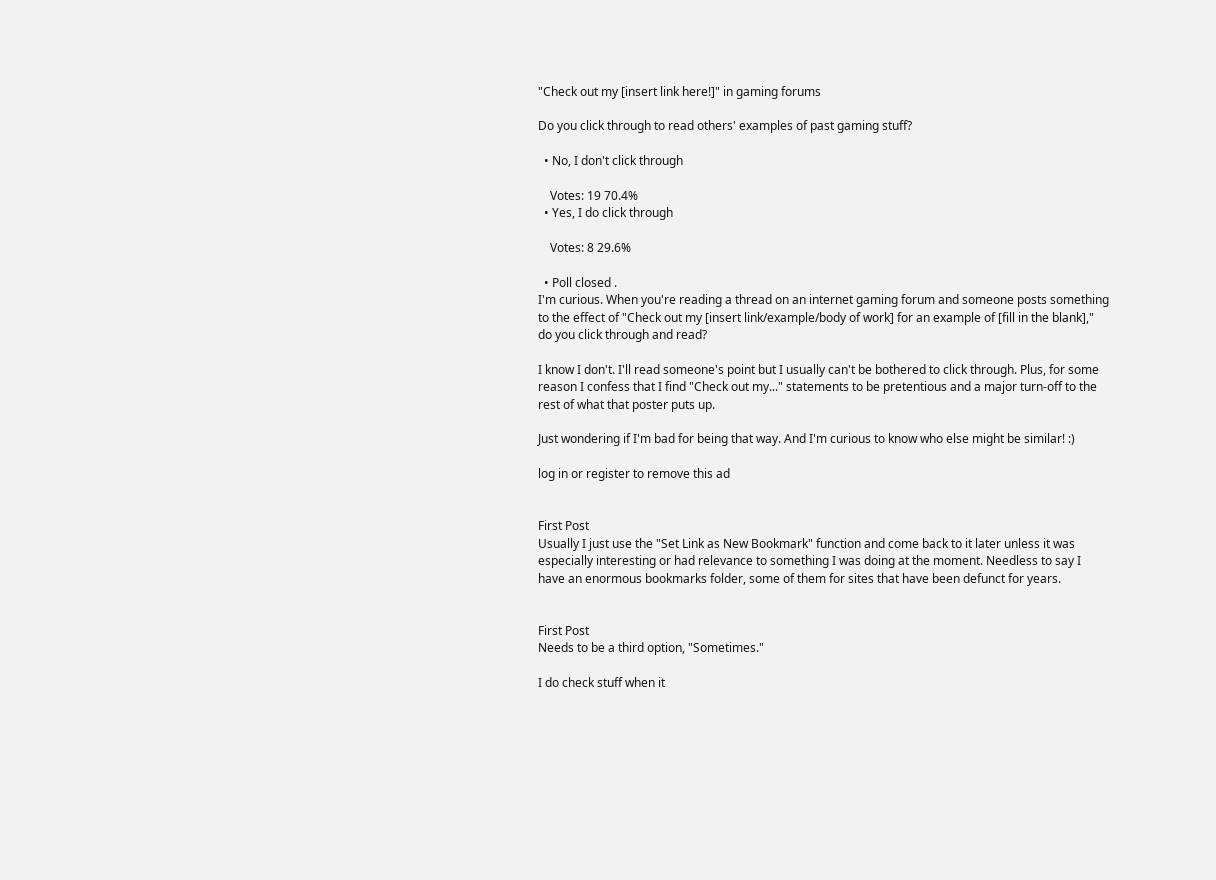"Check out my [insert link here!]" in gaming forums

Do you click through to read others' examples of past gaming stuff?

  • No, I don't click through

    Votes: 19 70.4%
  • Yes, I do click through

    Votes: 8 29.6%

  • Poll closed .
I'm curious. When you're reading a thread on an internet gaming forum and someone posts something to the effect of "Check out my [insert link/example/body of work] for an example of [fill in the blank]," do you click through and read?

I know I don't. I'll read someone's point but I usually can't be bothered to click through. Plus, for some reason I confess that I find "Check out my..." statements to be pretentious and a major turn-off to the rest of what that poster puts up.

Just wondering if I'm bad for being that way. And I'm curious to know who else might be similar! :)

log in or register to remove this ad


First Post
Usually I just use the "Set Link as New Bookmark" function and come back to it later unless it was especially interesting or had relevance to something I was doing at the moment. Needless to say I have an enormous bookmarks folder, some of them for sites that have been defunct for years.


First Post
Needs to be a third option, "Sometimes."

I do check stuff when it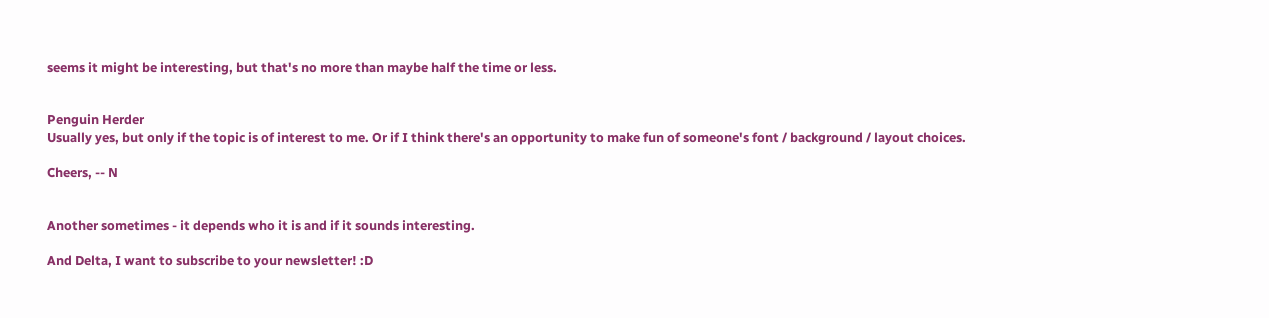seems it might be interesting, but that's no more than maybe half the time or less.


Penguin Herder
Usually yes, but only if the topic is of interest to me. Or if I think there's an opportunity to make fun of someone's font / background / layout choices.

Cheers, -- N


Another sometimes - it depends who it is and if it sounds interesting.

And Delta, I want to subscribe to your newsletter! :D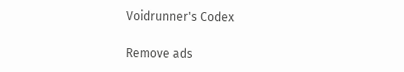Voidrunner's Codex

Remove ads